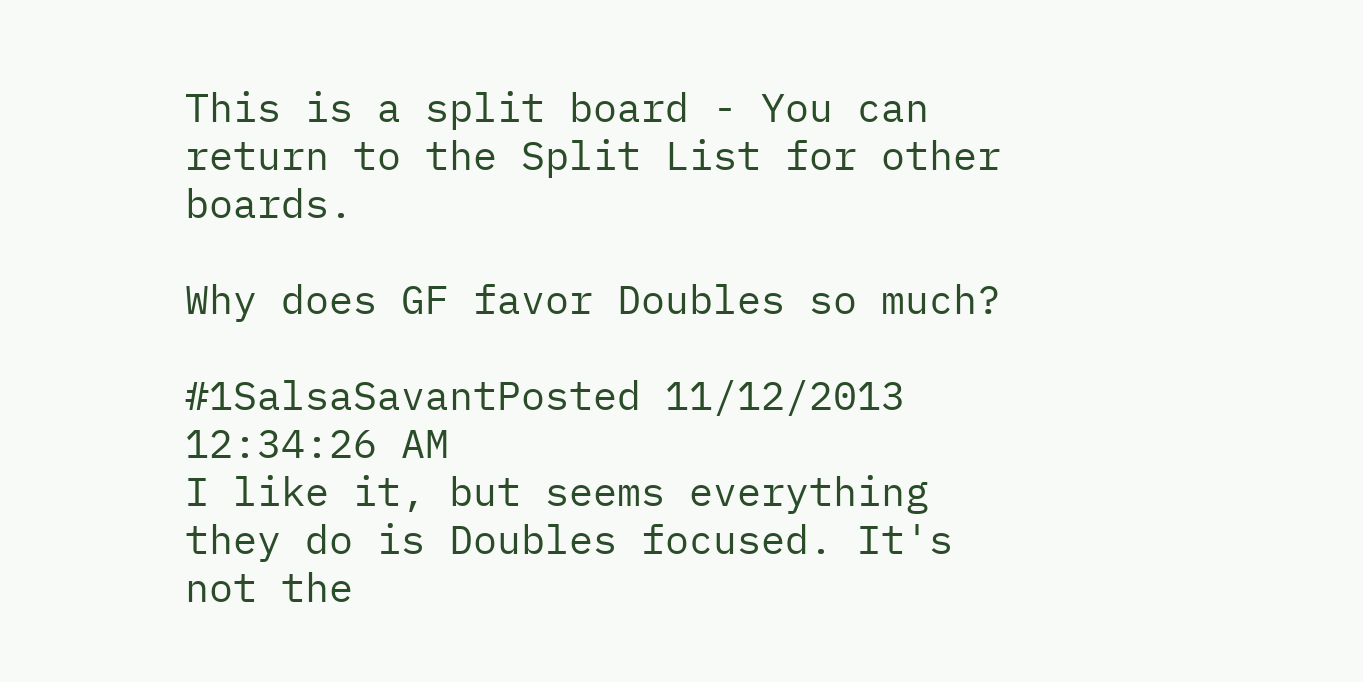This is a split board - You can return to the Split List for other boards.

Why does GF favor Doubles so much?

#1SalsaSavantPosted 11/12/2013 12:34:26 AM
I like it, but seems everything they do is Doubles focused. It's not the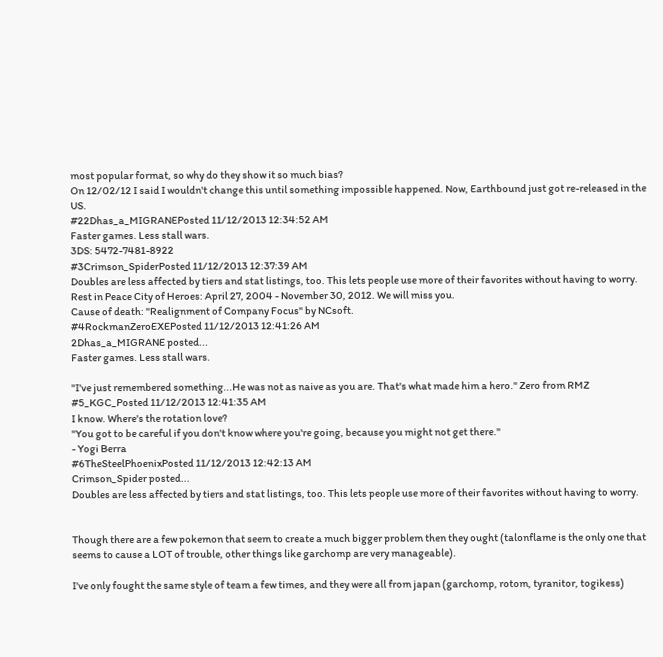most popular format, so why do they show it so much bias?
On 12/02/12 I said I wouldn't change this until something impossible happened. Now, Earthbound just got re-released in the US.
#22Dhas_a_MIGRANEPosted 11/12/2013 12:34:52 AM
Faster games. Less stall wars.
3DS: 5472-7481-8922
#3Crimson_SpiderPosted 11/12/2013 12:37:39 AM
Doubles are less affected by tiers and stat listings, too. This lets people use more of their favorites without having to worry.
Rest in Peace City of Heroes: April 27, 2004 - November 30, 2012. We will miss you.
Cause of death: "Realignment of Company Focus" by NCsoft.
#4RockmanZeroEXEPosted 11/12/2013 12:41:26 AM
2Dhas_a_MIGRANE posted...
Faster games. Less stall wars.

"I've just remembered something...He was not as naive as you are. That's what made him a hero." Zero from RMZ
#5_KGC_Posted 11/12/2013 12:41:35 AM
I know. Where's the rotation love?
"You got to be careful if you don't know where you're going, because you might not get there."
- Yogi Berra
#6TheSteelPhoenixPosted 11/12/2013 12:42:13 AM
Crimson_Spider posted...
Doubles are less affected by tiers and stat listings, too. This lets people use more of their favorites without having to worry.


Though there are a few pokemon that seem to create a much bigger problem then they ought (talonflame is the only one that seems to cause a LOT of trouble, other things like garchomp are very manageable).

I've only fought the same style of team a few times, and they were all from japan (garchomp, rotom, tyranitor, togikess)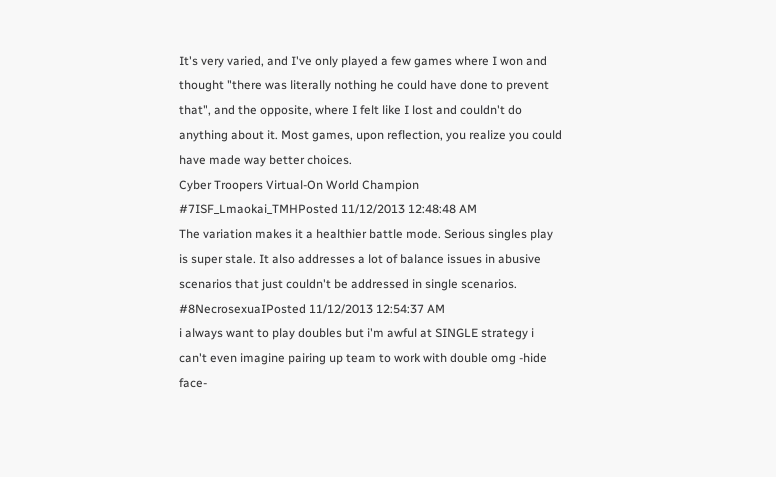It's very varied, and I've only played a few games where I won and thought "there was literally nothing he could have done to prevent that", and the opposite, where I felt like I lost and couldn't do anything about it. Most games, upon reflection, you realize you could have made way better choices.
Cyber Troopers Virtual-On World Champion
#7ISF_Lmaokai_TMHPosted 11/12/2013 12:48:48 AM
The variation makes it a healthier battle mode. Serious singles play is super stale. It also addresses a lot of balance issues in abusive scenarios that just couldn't be addressed in single scenarios.
#8NecrosexuaIPosted 11/12/2013 12:54:37 AM
i always want to play doubles but i'm awful at SINGLE strategy i can't even imagine pairing up team to work with double omg -hide face-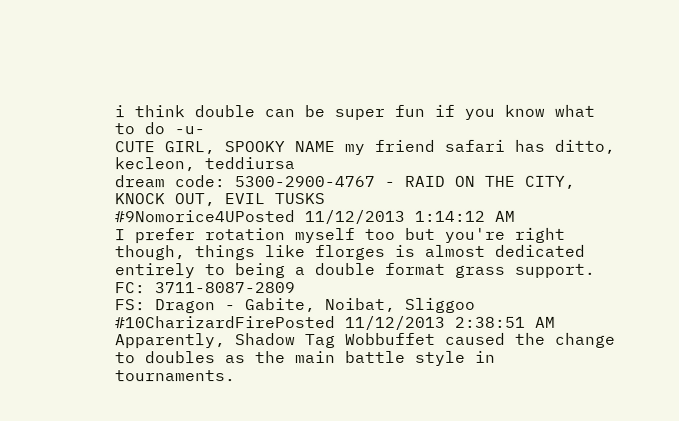i think double can be super fun if you know what to do -u-
CUTE GIRL, SPOOKY NAME my friend safari has ditto, kecleon, teddiursa
dream code: 5300-2900-4767 - RAID ON THE CITY, KNOCK OUT, EVIL TUSKS
#9Nomorice4UPosted 11/12/2013 1:14:12 AM
I prefer rotation myself too but you're right though, things like florges is almost dedicated entirely to being a double format grass support.
FC: 3711-8087-2809
FS: Dragon - Gabite, Noibat, Sliggoo
#10CharizardFirePosted 11/12/2013 2:38:51 AM
Apparently, Shadow Tag Wobbuffet caused the change to doubles as the main battle style in tournaments.